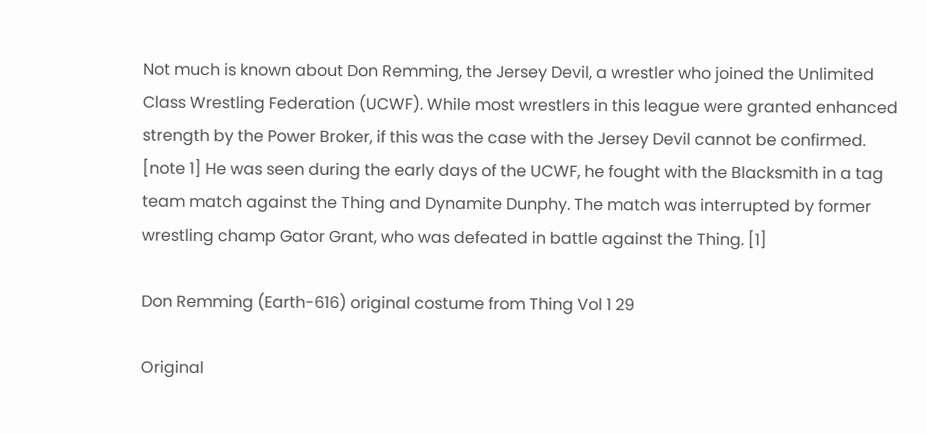Not much is known about Don Remming, the Jersey Devil, a wrestler who joined the Unlimited Class Wrestling Federation (UCWF). While most wrestlers in this league were granted enhanced strength by the Power Broker, if this was the case with the Jersey Devil cannot be confirmed. [note 1] He was seen during the early days of the UCWF, he fought with the Blacksmith in a tag team match against the Thing and Dynamite Dunphy. The match was interrupted by former wrestling champ Gator Grant, who was defeated in battle against the Thing. [1]

Don Remming (Earth-616) original costume from Thing Vol 1 29

Original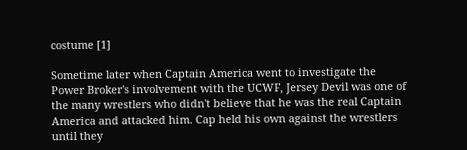costume [1]

Sometime later when Captain America went to investigate the Power Broker's involvement with the UCWF, Jersey Devil was one of the many wrestlers who didn't believe that he was the real Captain America and attacked him. Cap held his own against the wrestlers until they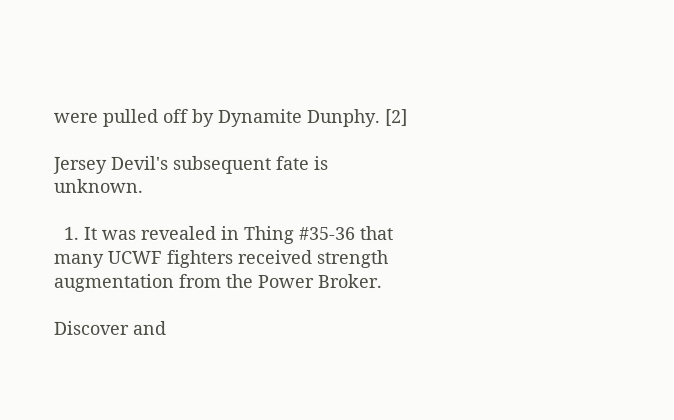were pulled off by Dynamite Dunphy. [2]

Jersey Devil's subsequent fate is unknown.

  1. It was revealed in Thing #35-36 that many UCWF fighters received strength augmentation from the Power Broker.

Discover and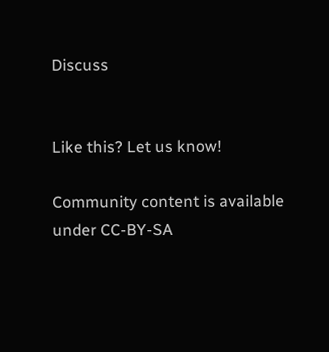Discuss


Like this? Let us know!

Community content is available under CC-BY-SA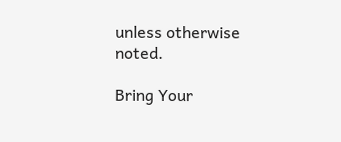unless otherwise noted.

Bring Your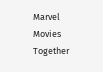Marvel Movies Together